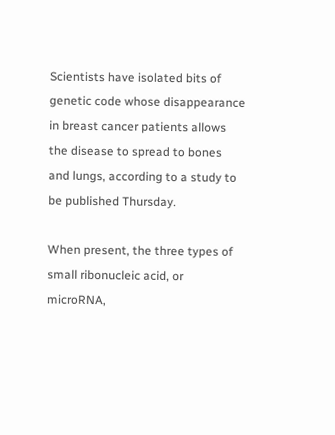Scientists have isolated bits of genetic code whose disappearance in breast cancer patients allows the disease to spread to bones and lungs, according to a study to be published Thursday.

When present, the three types of small ribonucleic acid, or microRNA,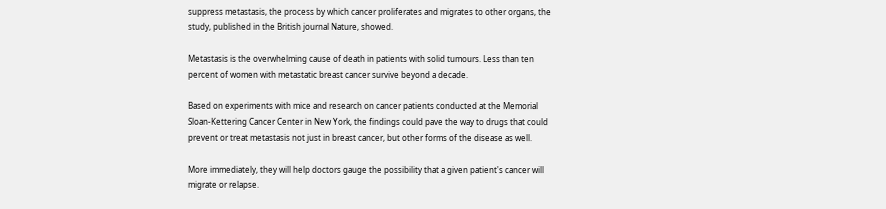suppress metastasis, the process by which cancer proliferates and migrates to other organs, the study, published in the British journal Nature, showed.

Metastasis is the overwhelming cause of death in patients with solid tumours. Less than ten percent of women with metastatic breast cancer survive beyond a decade.

Based on experiments with mice and research on cancer patients conducted at the Memorial Sloan-Kettering Cancer Center in New York, the findings could pave the way to drugs that could prevent or treat metastasis not just in breast cancer, but other forms of the disease as well.

More immediately, they will help doctors gauge the possibility that a given patient's cancer will migrate or relapse.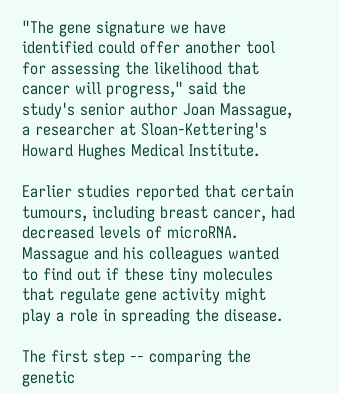"The gene signature we have identified could offer another tool for assessing the likelihood that cancer will progress," said the study's senior author Joan Massague, a researcher at Sloan-Kettering's Howard Hughes Medical Institute.

Earlier studies reported that certain tumours, including breast cancer, had decreased levels of microRNA. Massague and his colleagues wanted to find out if these tiny molecules that regulate gene activity might play a role in spreading the disease.

The first step -- comparing the genetic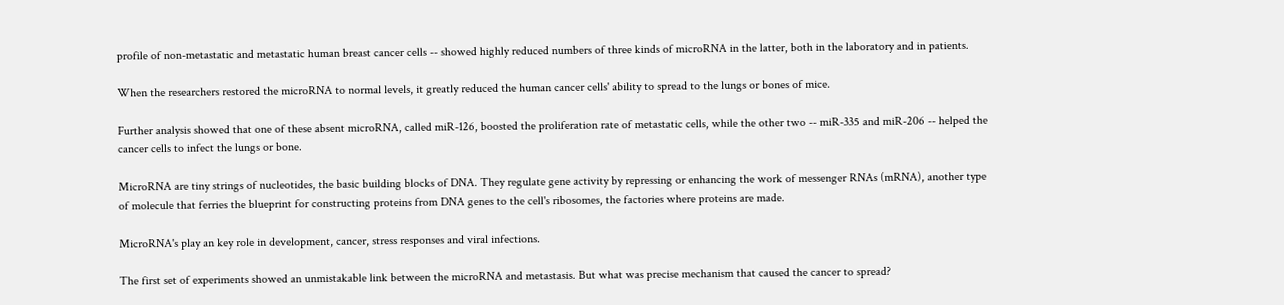profile of non-metastatic and metastatic human breast cancer cells -- showed highly reduced numbers of three kinds of microRNA in the latter, both in the laboratory and in patients.

When the researchers restored the microRNA to normal levels, it greatly reduced the human cancer cells' ability to spread to the lungs or bones of mice.

Further analysis showed that one of these absent microRNA, called miR-126, boosted the proliferation rate of metastatic cells, while the other two -- miR-335 and miR-206 -- helped the cancer cells to infect the lungs or bone.

MicroRNA are tiny strings of nucleotides, the basic building blocks of DNA. They regulate gene activity by repressing or enhancing the work of messenger RNAs (mRNA), another type of molecule that ferries the blueprint for constructing proteins from DNA genes to the cell's ribosomes, the factories where proteins are made.

MicroRNA's play an key role in development, cancer, stress responses and viral infections.

The first set of experiments showed an unmistakable link between the microRNA and metastasis. But what was precise mechanism that caused the cancer to spread?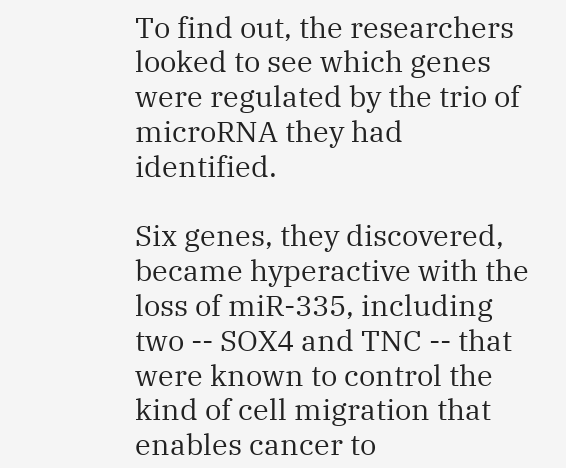To find out, the researchers looked to see which genes were regulated by the trio of microRNA they had identified.

Six genes, they discovered, became hyperactive with the loss of miR-335, including two -- SOX4 and TNC -- that were known to control the kind of cell migration that enables cancer to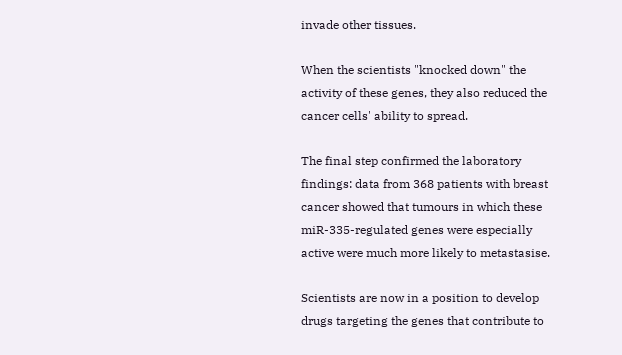invade other tissues.

When the scientists "knocked down" the activity of these genes, they also reduced the cancer cells' ability to spread.

The final step confirmed the laboratory findings: data from 368 patients with breast cancer showed that tumours in which these miR-335-regulated genes were especially active were much more likely to metastasise.

Scientists are now in a position to develop drugs targeting the genes that contribute to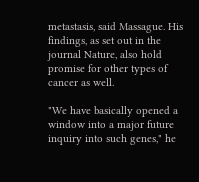metastasis, said Massague. His findings, as set out in the journal Nature, also hold promise for other types of cancer as well.

"We have basically opened a window into a major future inquiry into such genes," he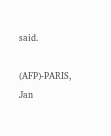said.

(AFP)-PARIS, Jan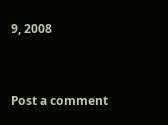9, 2008


Post a comment